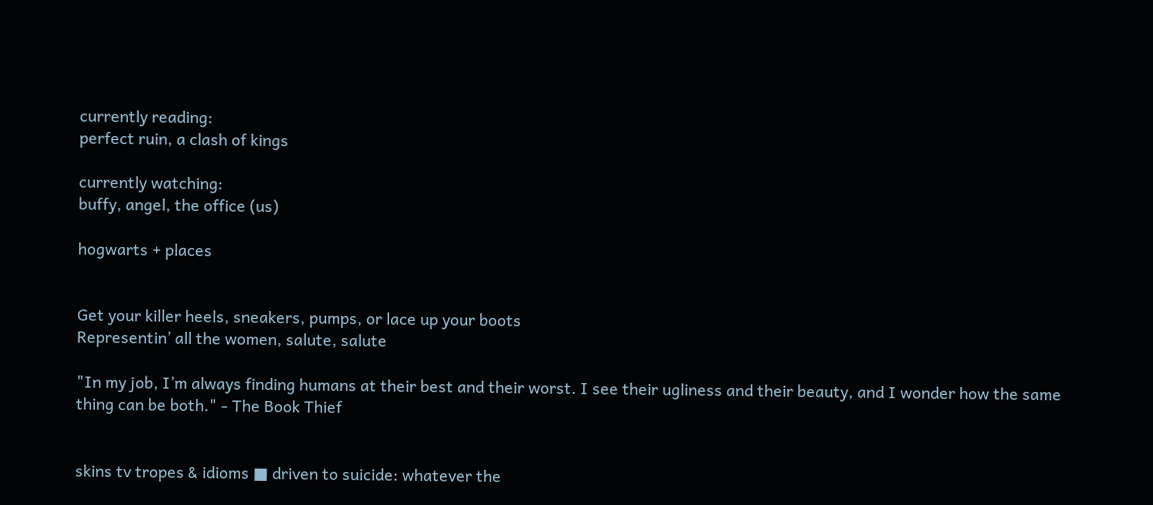currently reading:
perfect ruin, a clash of kings

currently watching:
buffy, angel, the office (us)

hogwarts + places


Get your killer heels, sneakers, pumps, or lace up your boots
Representin’ all the women, salute, salute

"In my job, I’m always finding humans at their best and their worst. I see their ugliness and their beauty, and I wonder how the same thing can be both." - The Book Thief


skins tv tropes & idioms ■ driven to suicide: whatever the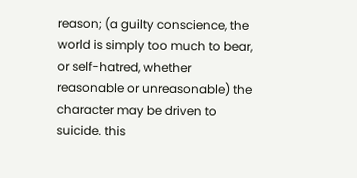reason; (a guilty conscience, the world is simply too much to bear, or self-hatred, whether reasonable or unreasonable) the character may be driven to suicide. this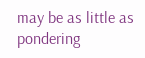may be as little as pondering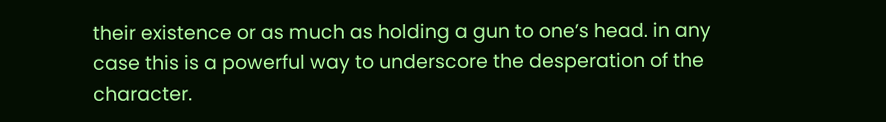their existence or as much as holding a gun to one’s head. in any case this is a powerful way to underscore the desperation of the character.